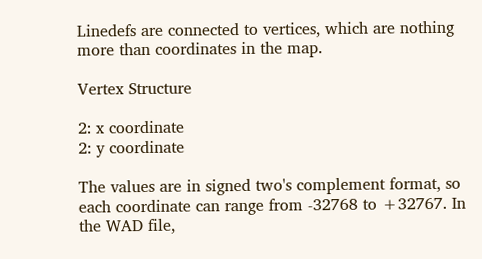Linedefs are connected to vertices, which are nothing more than coordinates in the map.

Vertex Structure

2: x coordinate
2: y coordinate

The values are in signed two's complement format, so each coordinate can range from -32768 to +32767. In the WAD file,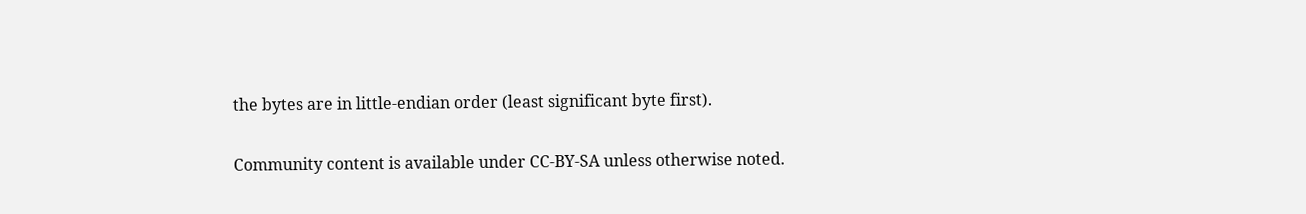the bytes are in little-endian order (least significant byte first).

Community content is available under CC-BY-SA unless otherwise noted.